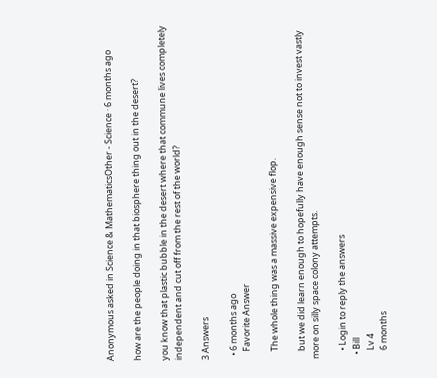Anonymous asked in Science & MathematicsOther - Science · 6 months ago

how are the people doing in that biosphere thing out in the desert?

you know that plastic bubble in the desert where that commune lives completely independent and cut off from the rest of the world?

3 Answers

  • 6 months ago
    Favorite Answer

    The whole thing was a massive expensive flop.

    but we did learn enough to hopefully have enough sense not to invest vastly more on silly space colony attempts.

    • Login to reply the answers
  • Bill
    Lv 4
    6 months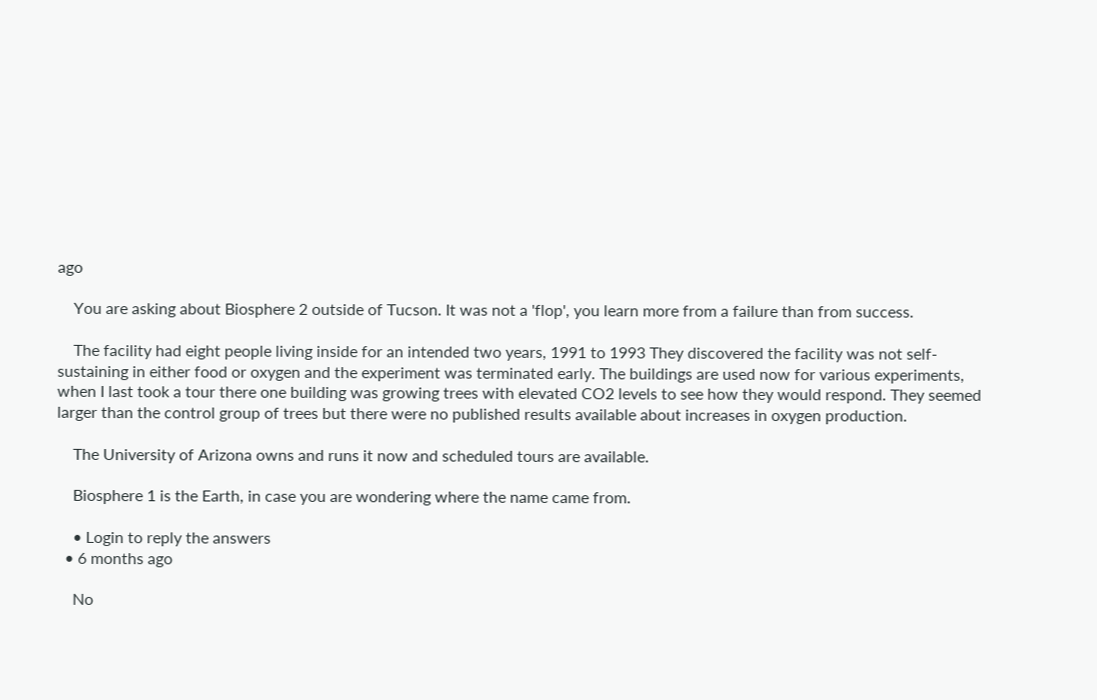ago

    You are asking about Biosphere 2 outside of Tucson. It was not a 'flop', you learn more from a failure than from success.

    The facility had eight people living inside for an intended two years, 1991 to 1993 They discovered the facility was not self-sustaining in either food or oxygen and the experiment was terminated early. The buildings are used now for various experiments, when I last took a tour there one building was growing trees with elevated CO2 levels to see how they would respond. They seemed larger than the control group of trees but there were no published results available about increases in oxygen production.

    The University of Arizona owns and runs it now and scheduled tours are available.

    Biosphere 1 is the Earth, in case you are wondering where the name came from.

    • Login to reply the answers
  • 6 months ago

    No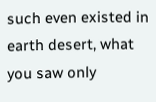such even existed in earth desert, what you saw only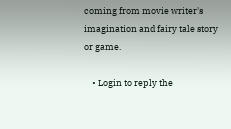coming from movie writer's imagination and fairy tale story or game.

    • Login to reply the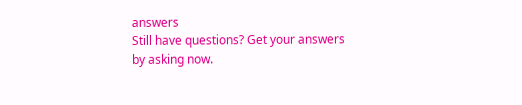answers
Still have questions? Get your answers by asking now.